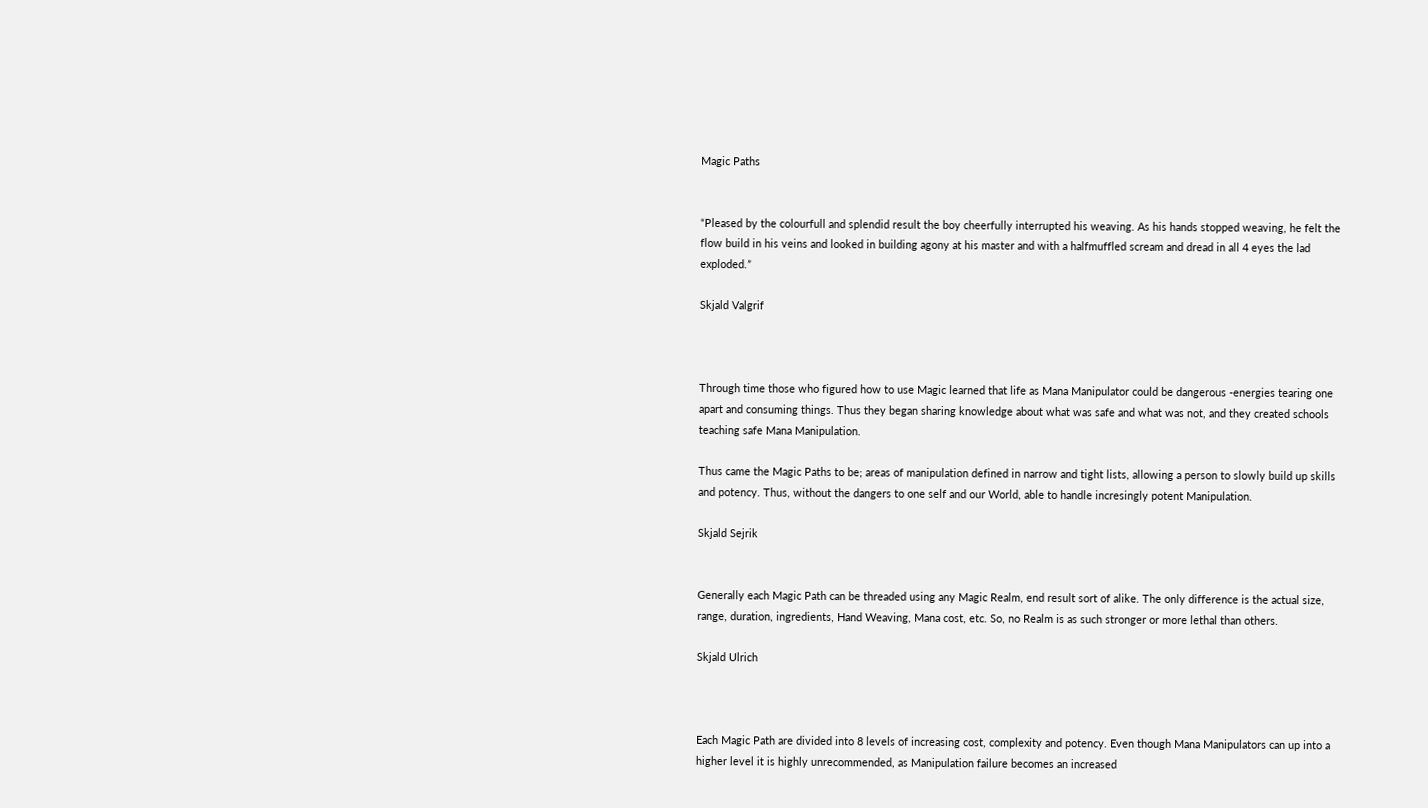Magic Paths


“Pleased by the colourfull and splendid result the boy cheerfully interrupted his weaving. As his hands stopped weaving, he felt the flow build in his veins and looked in building agony at his master and with a halfmuffled scream and dread in all 4 eyes the lad exploded.”

Skjald Valgrif



Through time those who figured how to use Magic learned that life as Mana Manipulator could be dangerous -energies tearing one apart and consuming things. Thus they began sharing knowledge about what was safe and what was not, and they created schools teaching safe Mana Manipulation.

Thus came the Magic Paths to be; areas of manipulation defined in narrow and tight lists, allowing a person to slowly build up skills and potency. Thus, without the dangers to one self and our World, able to handle incresingly potent Manipulation.

Skjald Sejrik


Generally each Magic Path can be threaded using any Magic Realm, end result sort of alike. The only difference is the actual size, range, duration, ingredients, Hand Weaving, Mana cost, etc. So, no Realm is as such stronger or more lethal than others.

Skjald Ulrich



Each Magic Path are divided into 8 levels of increasing cost, complexity and potency. Even though Mana Manipulators can up into a higher level it is highly unrecommended, as Manipulation failure becomes an increased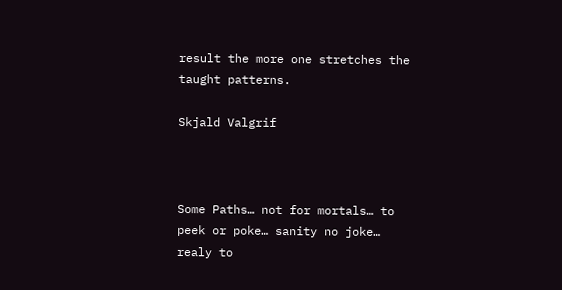result the more one stretches the taught patterns.

Skjald Valgrif



Some Paths… not for mortals… to peek or poke… sanity no joke… realy to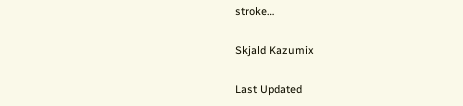stroke…

Skjald Kazumix

Last Updated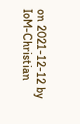on 2021-12-12 by IoM-Christian